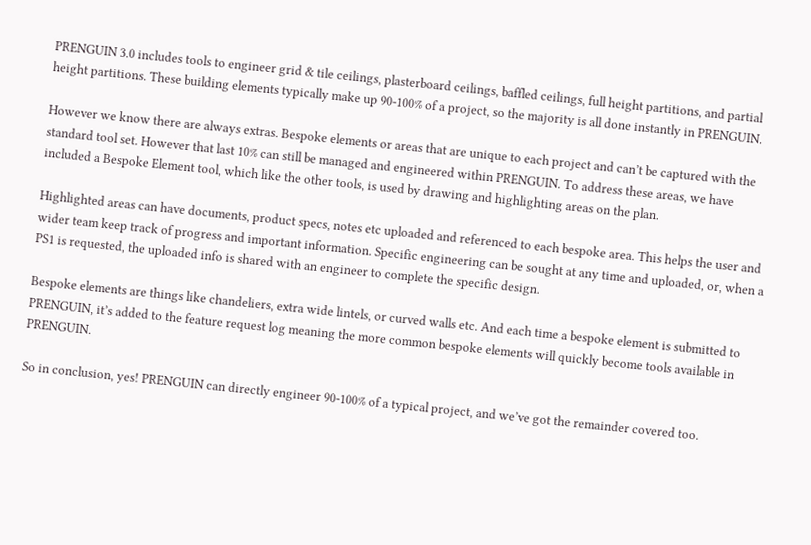PRENGUIN 3.0 includes tools to engineer grid & tile ceilings, plasterboard ceilings, baffled ceilings, full height partitions, and partial height partitions. These building elements typically make up 90-100% of a project, so the majority is all done instantly in PRENGUIN.

However we know there are always extras. Bespoke elements or areas that are unique to each project and can’t be captured with the standard tool set. However that last 10% can still be managed and engineered within PRENGUIN. To address these areas, we have included a Bespoke Element tool, which like the other tools, is used by drawing and highlighting areas on the plan.

Highlighted areas can have documents, product specs, notes etc uploaded and referenced to each bespoke area. This helps the user and wider team keep track of progress and important information. Specific engineering can be sought at any time and uploaded, or, when a PS1 is requested, the uploaded info is shared with an engineer to complete the specific design.

Bespoke elements are things like chandeliers, extra wide lintels, or curved walls etc. And each time a bespoke element is submitted to PRENGUIN, it’s added to the feature request log meaning the more common bespoke elements will quickly become tools available in PRENGUIN.

So in conclusion, yes! PRENGUIN can directly engineer 90-100% of a typical project, and we’ve got the remainder covered too.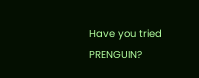Have you tried PRENGUIN?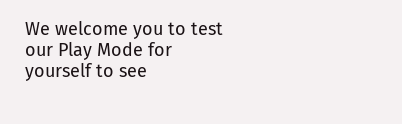We welcome you to test our Play Mode for yourself to see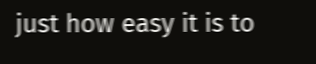just how easy it is to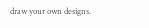draw your own designs.